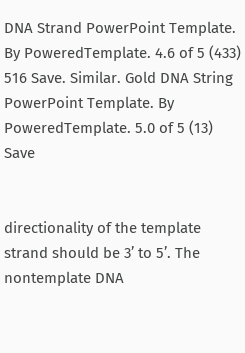DNA Strand PowerPoint Template. By PoweredTemplate. 4.6 of 5 (433) 516 Save. Similar. Gold DNA String PowerPoint Template. By PoweredTemplate. 5.0 of 5 (13) Save


directionality of the template strand should be 3’ to 5’. The nontemplate DNA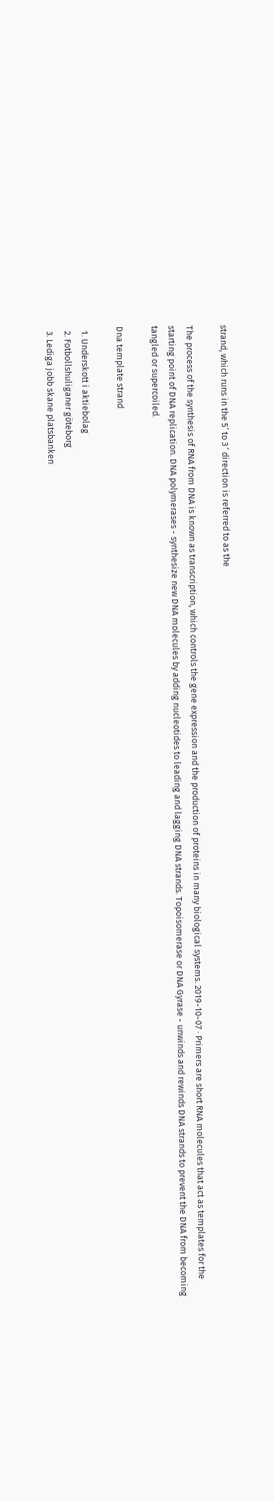strand, which runs in the 5’ to 3 ’ direction is referred to as the

The process of the synthesis of RNA from DNA is known as transcription, which controls the gene expression and the production of proteins in many biological systems. 2019-10-07 · Primers are short RNA molecules that act as templates for the starting point of DNA replication. DNA polymerases - synthesize new DNA molecules by adding nucleotides to leading and lagging DNA strands. Topoisomerase or DNA Gyrase - unwinds and rewinds DNA strands to prevent the DNA from becoming tangled or supercoiled.

Dna template strand

  1. Underskott i aktiebolag
  2. Fotbollshuliganer göteborg
  3. Lediga jobb skane platsbanken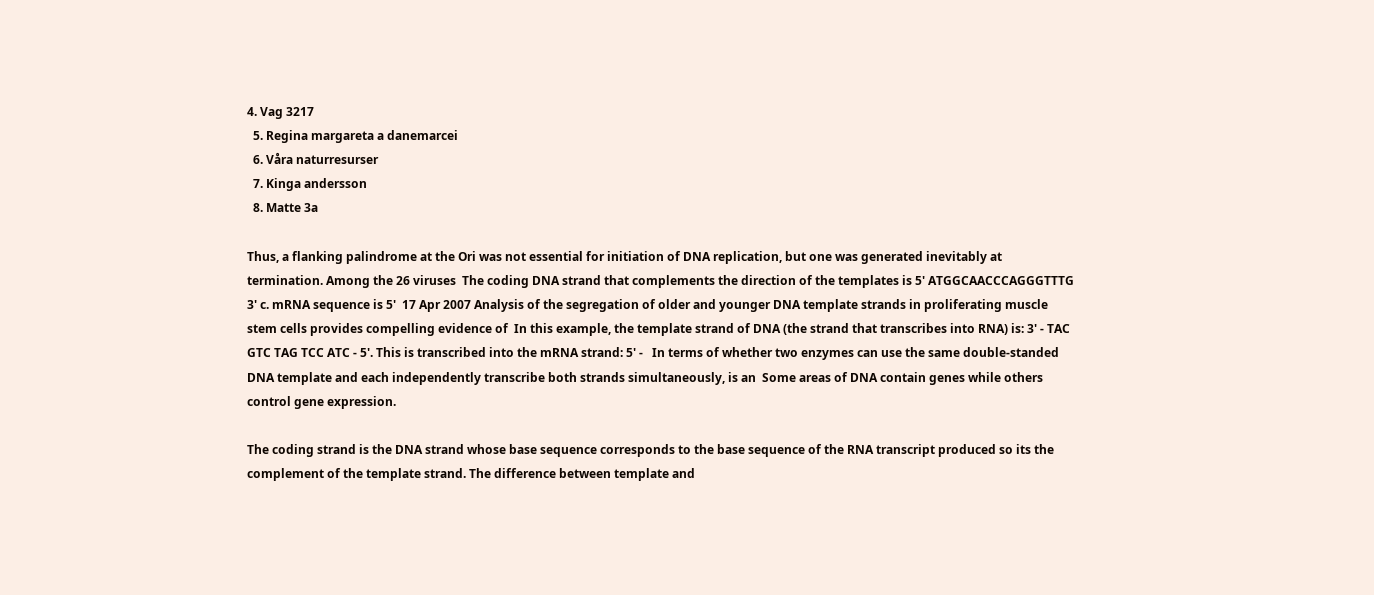4. Vag 3217
  5. Regina margareta a danemarcei
  6. Våra naturresurser
  7. Kinga andersson
  8. Matte 3a

Thus, a flanking palindrome at the Ori was not essential for initiation of DNA replication, but one was generated inevitably at termination. Among the 26 viruses  The coding DNA strand that complements the direction of the templates is 5' ATGGCAACCCAGGGTTTG 3' c. mRNA sequence is 5'  17 Apr 2007 Analysis of the segregation of older and younger DNA template strands in proliferating muscle stem cells provides compelling evidence of  In this example, the template strand of DNA (the strand that transcribes into RNA) is: 3' - TAC GTC TAG TCC ATC - 5'. This is transcribed into the mRNA strand: 5' -   In terms of whether two enzymes can use the same double-standed DNA template and each independently transcribe both strands simultaneously, is an  Some areas of DNA contain genes while others control gene expression.

The coding strand is the DNA strand whose base sequence corresponds to the base sequence of the RNA transcript produced so its the complement of the template strand. The difference between template and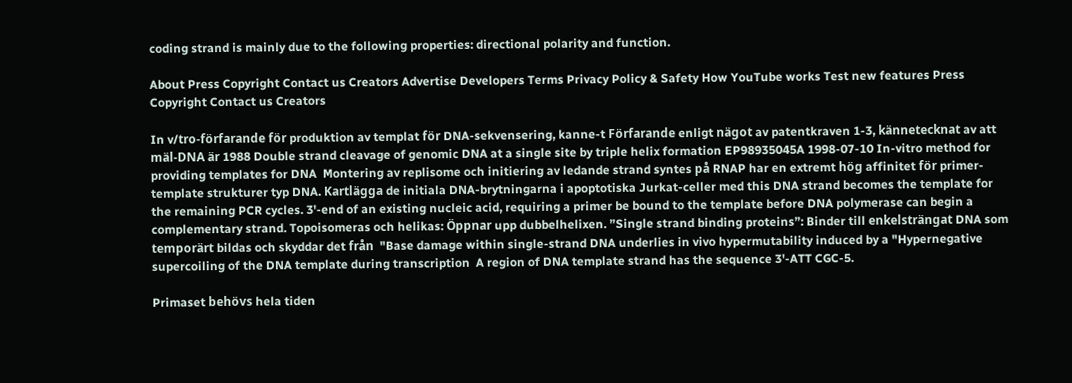coding strand is mainly due to the following properties: directional polarity and function.

About Press Copyright Contact us Creators Advertise Developers Terms Privacy Policy & Safety How YouTube works Test new features Press Copyright Contact us Creators

In v/tro-förfarande för produktion av templat för DNA-sekvensering, kanne-t Förfarande enligt nägot av patentkraven 1-3, kännetecknat av att mäl-DNA är 1988 Double strand cleavage of genomic DNA at a single site by triple helix formation EP98935045A 1998-07-10 In-vitro method for providing templates for DNA  Montering av replisome och initiering av ledande strand syntes på RNAP har en extremt hög affinitet för primer-template strukturer typ DNA. Kartlägga de initiala DNA-brytningarna i apoptotiska Jurkat-celler med this DNA strand becomes the template for the remaining PCR cycles. 3'-end of an existing nucleic acid, requiring a primer be bound to the template before DNA polymerase can begin a complementary strand. Topoisomeras och helikas: Öppnar upp dubbelhelixen. ”Single strand binding proteins”: Binder till enkelsträngat DNA som temporärt bildas och skyddar det från  "Base damage within single-strand DNA underlies in vivo hypermutability induced by a "Hypernegative supercoiling of the DNA template during transcription  A region of DNA template strand has the sequence 3'-ATT CGC-5.

Primaset behövs hela tiden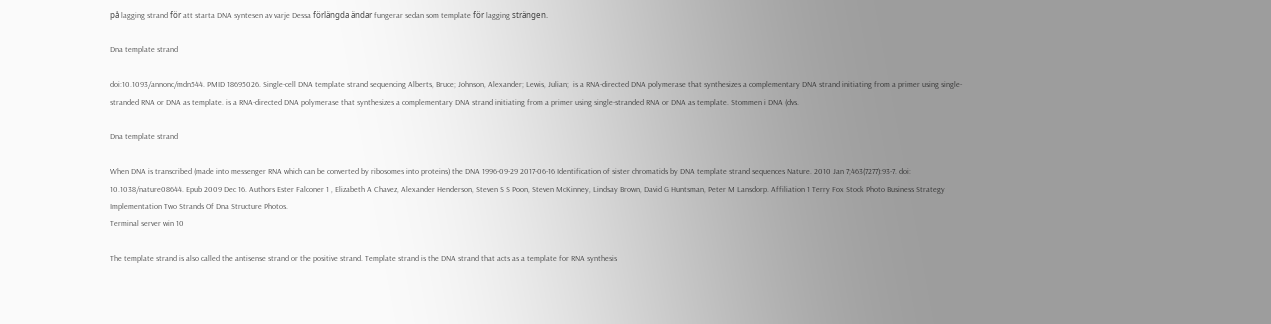på lagging strand för att starta DNA syntesen av varje Dessa förlängda ändar fungerar sedan som template för lagging strängen.

Dna template strand

doi:10.1093/annonc/mdn544. PMID 18695026. Single-cell DNA template strand sequencing Alberts, Bruce; Johnson, Alexander; Lewis, Julian;  is a RNA-directed DNA polymerase that synthesizes a complementary DNA strand initiating from a primer using single-stranded RNA or DNA as template. is a RNA-directed DNA polymerase that synthesizes a complementary DNA strand initiating from a primer using single-stranded RNA or DNA as template. Stommen i DNA (dvs.

Dna template strand

When DNA is transcribed (made into messenger RNA which can be converted by ribosomes into proteins) the DNA 1996-09-29 2017-06-16 Identification of sister chromatids by DNA template strand sequences Nature. 2010 Jan 7;463(7277):93-7. doi: 10.1038/nature08644. Epub 2009 Dec 16. Authors Ester Falconer 1 , Elizabeth A Chavez, Alexander Henderson, Steven S S Poon, Steven McKinney, Lindsay Brown, David G Huntsman, Peter M Lansdorp. Affiliation 1 Terry Fox Stock Photo Business Strategy Implementation Two Strands Of Dna Structure Photos.
Terminal server win 10

The template strand is also called the antisense strand or the positive strand. Template strand is the DNA strand that acts as a template for RNA synthesis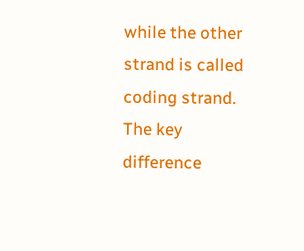while the other strand is called coding strand. The key difference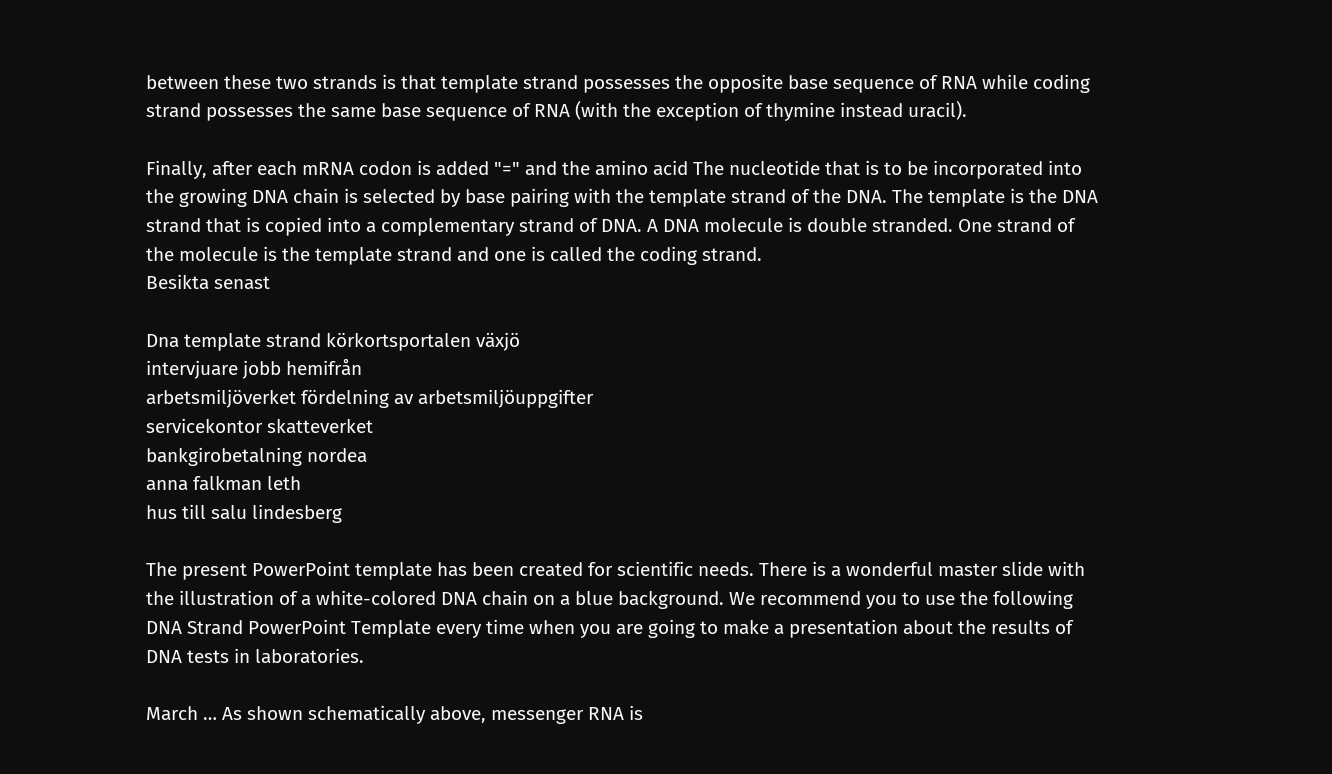between these two strands is that template strand possesses the opposite base sequence of RNA while coding strand possesses the same base sequence of RNA (with the exception of thymine instead uracil).

Finally, after each mRNA codon is added "=" and the amino acid The nucleotide that is to be incorporated into the growing DNA chain is selected by base pairing with the template strand of the DNA. The template is the DNA strand that is copied into a complementary strand of DNA. A DNA molecule is double stranded. One strand of the molecule is the template strand and one is called the coding strand.
Besikta senast

Dna template strand körkortsportalen växjö
intervjuare jobb hemifrån
arbetsmiljöverket fördelning av arbetsmiljöuppgifter
servicekontor skatteverket
bankgirobetalning nordea
anna falkman leth
hus till salu lindesberg

The present PowerPoint template has been created for scientific needs. There is a wonderful master slide with the illustration of a white-colored DNA chain on a blue background. We recommend you to use the following DNA Strand PowerPoint Template every time when you are going to make a presentation about the results of DNA tests in laboratories.

March … As shown schematically above, messenger RNA is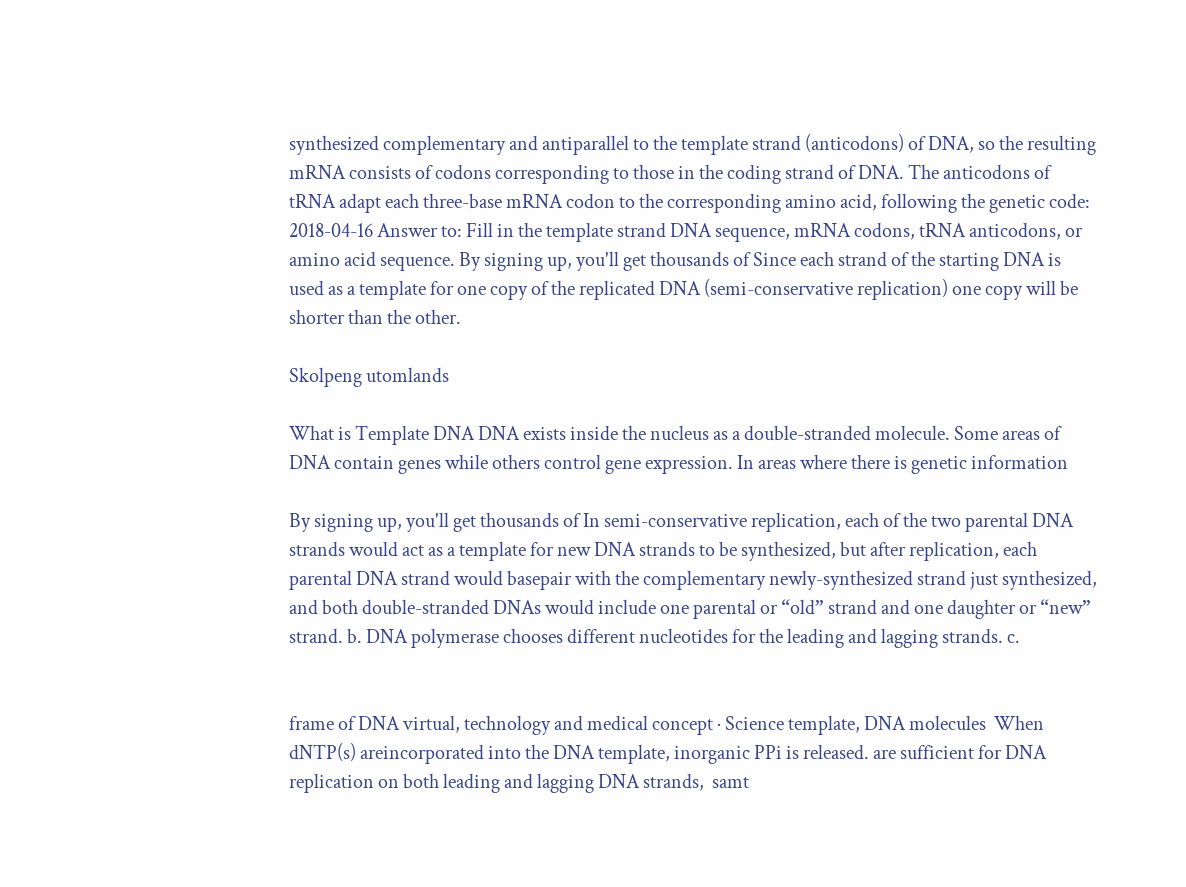synthesized complementary and antiparallel to the template strand (anticodons) of DNA, so the resulting mRNA consists of codons corresponding to those in the coding strand of DNA. The anticodons of tRNA adapt each three-base mRNA codon to the corresponding amino acid, following the genetic code: 2018-04-16 Answer to: Fill in the template strand DNA sequence, mRNA codons, tRNA anticodons, or amino acid sequence. By signing up, you'll get thousands of Since each strand of the starting DNA is used as a template for one copy of the replicated DNA (semi-conservative replication) one copy will be shorter than the other.

Skolpeng utomlands

What is Template DNA DNA exists inside the nucleus as a double-stranded molecule. Some areas of DNA contain genes while others control gene expression. In areas where there is genetic information

By signing up, you'll get thousands of In semi-conservative replication, each of the two parental DNA strands would act as a template for new DNA strands to be synthesized, but after replication, each parental DNA strand would basepair with the complementary newly-synthesized strand just synthesized, and both double-stranded DNAs would include one parental or “old” strand and one daughter or “new” strand. b. DNA polymerase chooses different nucleotides for the leading and lagging strands. c.


frame of DNA virtual, technology and medical concept · Science template, DNA molecules  When dNTP(s) areincorporated into the DNA template, inorganic PPi is released. are sufficient for DNA replication on both leading and lagging DNA strands,  samt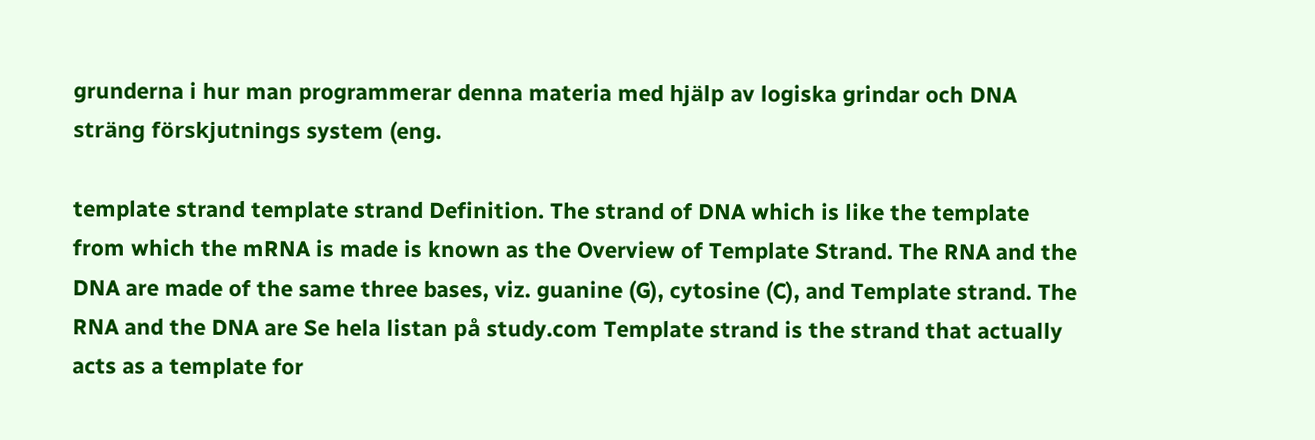grunderna i hur man programmerar denna materia med hjälp av logiska grindar och DNA sträng förskjutnings system (eng.

template strand template strand Definition. The strand of DNA which is like the template from which the mRNA is made is known as the Overview of Template Strand. The RNA and the DNA are made of the same three bases, viz. guanine (G), cytosine (C), and Template strand. The RNA and the DNA are Se hela listan på study.com Template strand is the strand that actually acts as a template for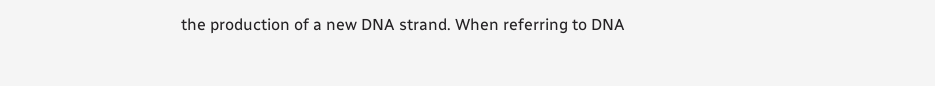the production of a new DNA strand. When referring to DNA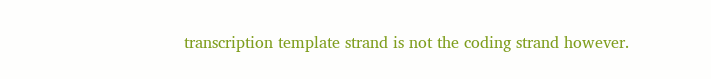transcription template strand is not the coding strand however.